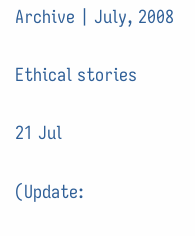Archive | July, 2008

Ethical stories

21 Jul

(Update: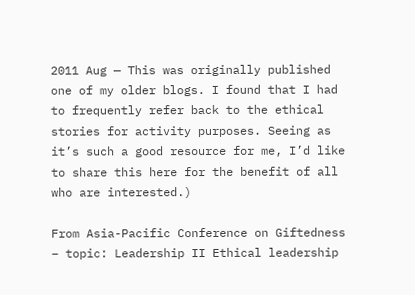2011 Aug — This was originally published one of my older blogs. I found that I had to frequently refer back to the ethical stories for activity purposes. Seeing as it’s such a good resource for me, I’d like to share this here for the benefit of all who are interested.)

From Asia-Pacific Conference on Giftedness – topic: Leadership II Ethical leadership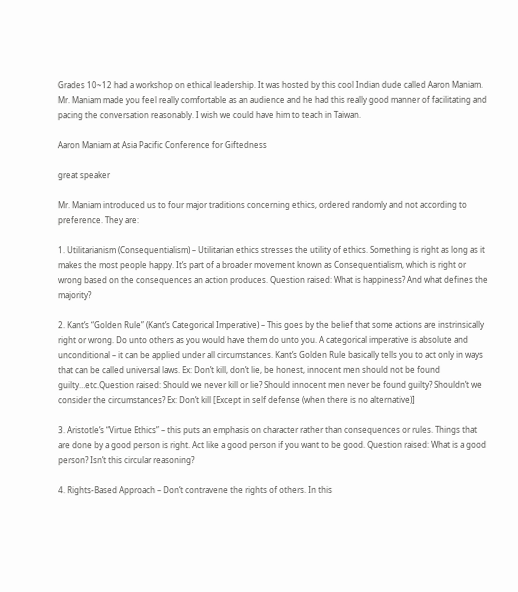Grades 10~12 had a workshop on ethical leadership. It was hosted by this cool Indian dude called Aaron Maniam. Mr. Maniam made you feel really comfortable as an audience and he had this really good manner of facilitating and pacing the conversation reasonably. I wish we could have him to teach in Taiwan.

Aaron Maniam at Asia Pacific Conference for Giftedness

great speaker

Mr. Maniam introduced us to four major traditions concerning ethics, ordered randomly and not according to preference. They are:

1. Utilitarianism (Consequentialism) – Utilitarian ethics stresses the utility of ethics. Something is right as long as it makes the most people happy. It’s part of a broader movement known as Consequentialism, which is right or wrong based on the consequences an action produces. Question raised: What is happiness? And what defines the majority?

2. Kant’s “Golden Rule” (Kant’s Categorical Imperative) – This goes by the belief that some actions are instrinsically right or wrong. Do unto others as you would have them do unto you. A categorical imperative is absolute and unconditional – it can be applied under all circumstances. Kant’s Golden Rule basically tells you to act only in ways that can be called universal laws. Ex: Don’t kill, don’t lie, be honest, innocent men should not be found guilty…etc.Question raised: Should we never kill or lie? Should innocent men never be found guilty? Shouldn’t we consider the circumstances? Ex: Don’t kill [Except in self defense (when there is no alternative)]

3. Aristotle’s “Virtue Ethics” – this puts an emphasis on character rather than consequences or rules. Things that are done by a good person is right. Act like a good person if you want to be good. Question raised: What is a good person? Isn’t this circular reasoning?

4. Rights-Based Approach – Don’t contravene the rights of others. In this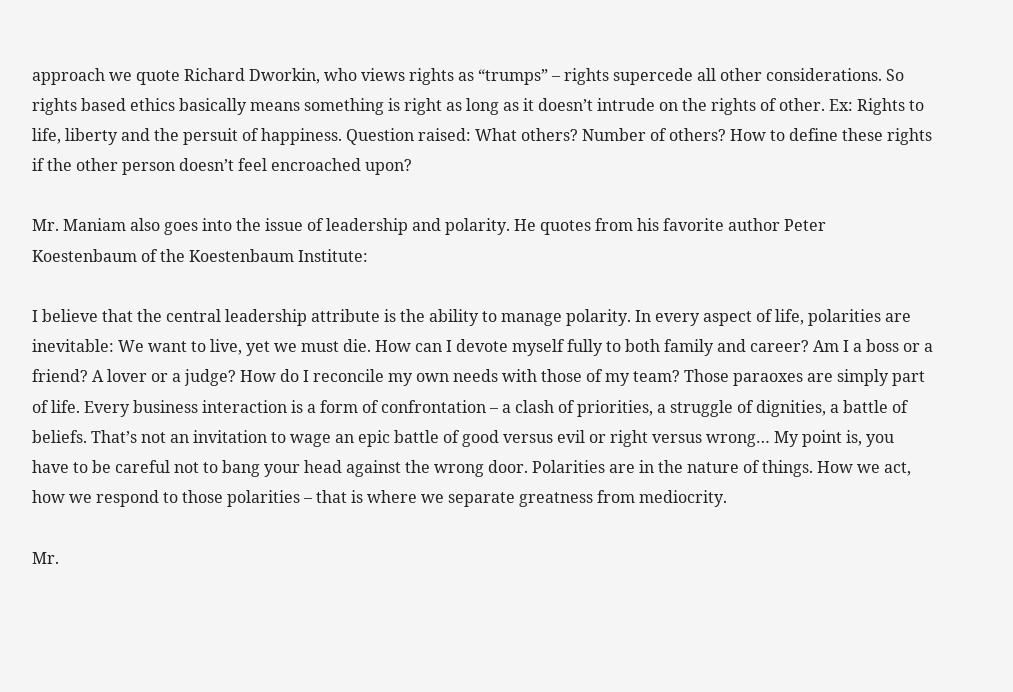approach we quote Richard Dworkin, who views rights as “trumps” – rights supercede all other considerations. So rights based ethics basically means something is right as long as it doesn’t intrude on the rights of other. Ex: Rights to life, liberty and the persuit of happiness. Question raised: What others? Number of others? How to define these rights if the other person doesn’t feel encroached upon?

Mr. Maniam also goes into the issue of leadership and polarity. He quotes from his favorite author Peter Koestenbaum of the Koestenbaum Institute:

I believe that the central leadership attribute is the ability to manage polarity. In every aspect of life, polarities are inevitable: We want to live, yet we must die. How can I devote myself fully to both family and career? Am I a boss or a friend? A lover or a judge? How do I reconcile my own needs with those of my team? Those paraoxes are simply part of life. Every business interaction is a form of confrontation – a clash of priorities, a struggle of dignities, a battle of beliefs. That’s not an invitation to wage an epic battle of good versus evil or right versus wrong… My point is, you have to be careful not to bang your head against the wrong door. Polarities are in the nature of things. How we act, how we respond to those polarities – that is where we separate greatness from mediocrity.

Mr.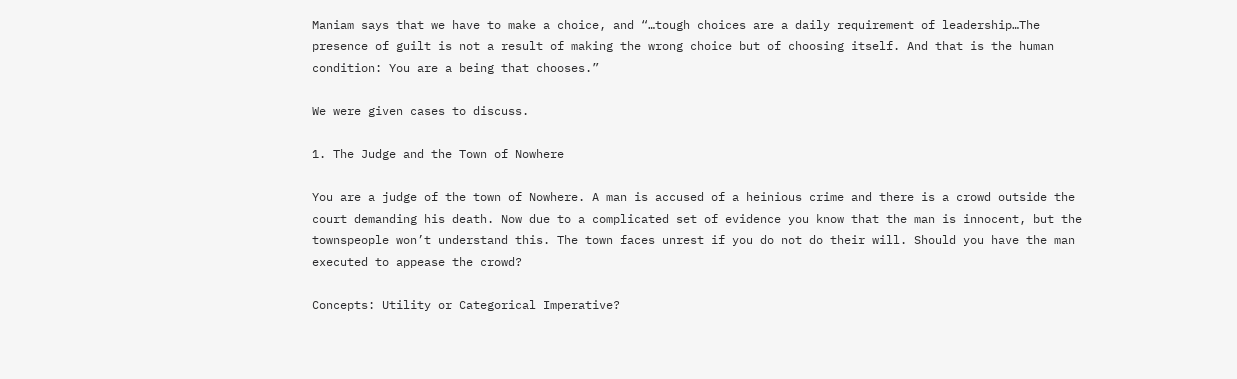Maniam says that we have to make a choice, and “…tough choices are a daily requirement of leadership…The presence of guilt is not a result of making the wrong choice but of choosing itself. And that is the human condition: You are a being that chooses.”

We were given cases to discuss.

1. The Judge and the Town of Nowhere

You are a judge of the town of Nowhere. A man is accused of a heinious crime and there is a crowd outside the court demanding his death. Now due to a complicated set of evidence you know that the man is innocent, but the townspeople won’t understand this. The town faces unrest if you do not do their will. Should you have the man executed to appease the crowd?

Concepts: Utility or Categorical Imperative?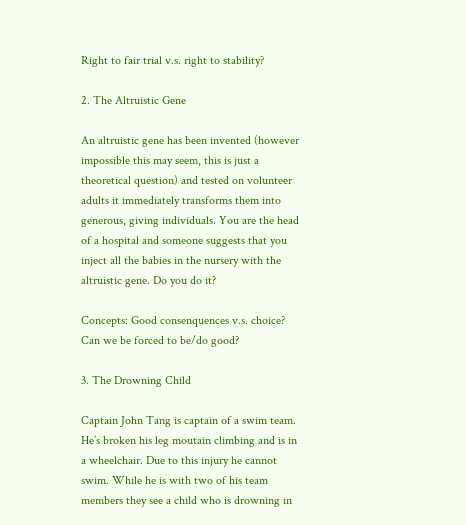Right to fair trial v.s. right to stability?

2. The Altruistic Gene

An altruistic gene has been invented (however impossible this may seem, this is just a theoretical question) and tested on volunteer adults it immediately transforms them into generous, giving individuals. You are the head of a hospital and someone suggests that you inject all the babies in the nursery with the altruistic gene. Do you do it?

Concepts: Good consenquences v.s. choice? Can we be forced to be/do good?

3. The Drowning Child

Captain John Tang is captain of a swim team. He’s broken his leg moutain climbing and is in a wheelchair. Due to this injury he cannot swim. While he is with two of his team members they see a child who is drowning in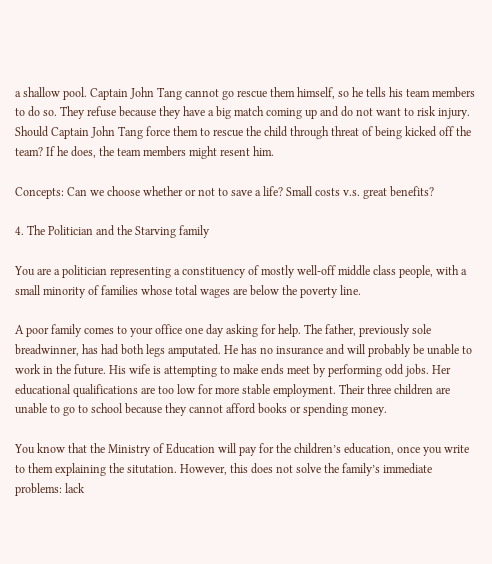a shallow pool. Captain John Tang cannot go rescue them himself, so he tells his team members to do so. They refuse because they have a big match coming up and do not want to risk injury. Should Captain John Tang force them to rescue the child through threat of being kicked off the team? If he does, the team members might resent him.

Concepts: Can we choose whether or not to save a life? Small costs v.s. great benefits?

4. The Politician and the Starving family

You are a politician representing a constituency of mostly well-off middle class people, with a small minority of families whose total wages are below the poverty line.

A poor family comes to your office one day asking for help. The father, previously sole breadwinner, has had both legs amputated. He has no insurance and will probably be unable to work in the future. His wife is attempting to make ends meet by performing odd jobs. Her educational qualifications are too low for more stable employment. Their three children are unable to go to school because they cannot afford books or spending money.

You know that the Ministry of Education will pay for the children’s education, once you write to them explaining the situtation. However, this does not solve the family’s immediate problems: lack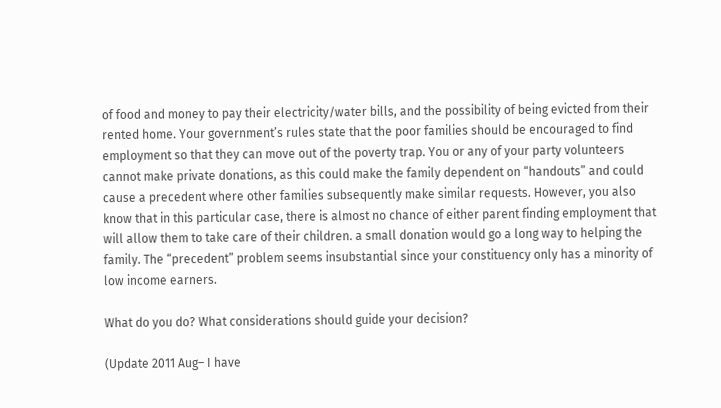of food and money to pay their electricity/water bills, and the possibility of being evicted from their rented home. Your government’s rules state that the poor families should be encouraged to find employment so that they can move out of the poverty trap. You or any of your party volunteers cannot make private donations, as this could make the family dependent on “handouts” and could cause a precedent where other families subsequently make similar requests. However, you also know that in this particular case, there is almost no chance of either parent finding employment that will allow them to take care of their children. a small donation would go a long way to helping the family. The “precedent” problem seems insubstantial since your constituency only has a minority of low income earners.

What do you do? What considerations should guide your decision?

(Update 2011 Aug– I have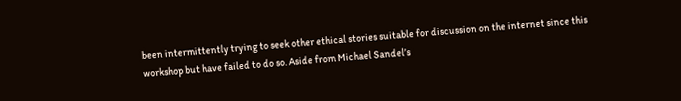been intermittently trying to seek other ethical stories suitable for discussion on the internet since this workshop but have failed to do so. Aside from Michael Sandel’s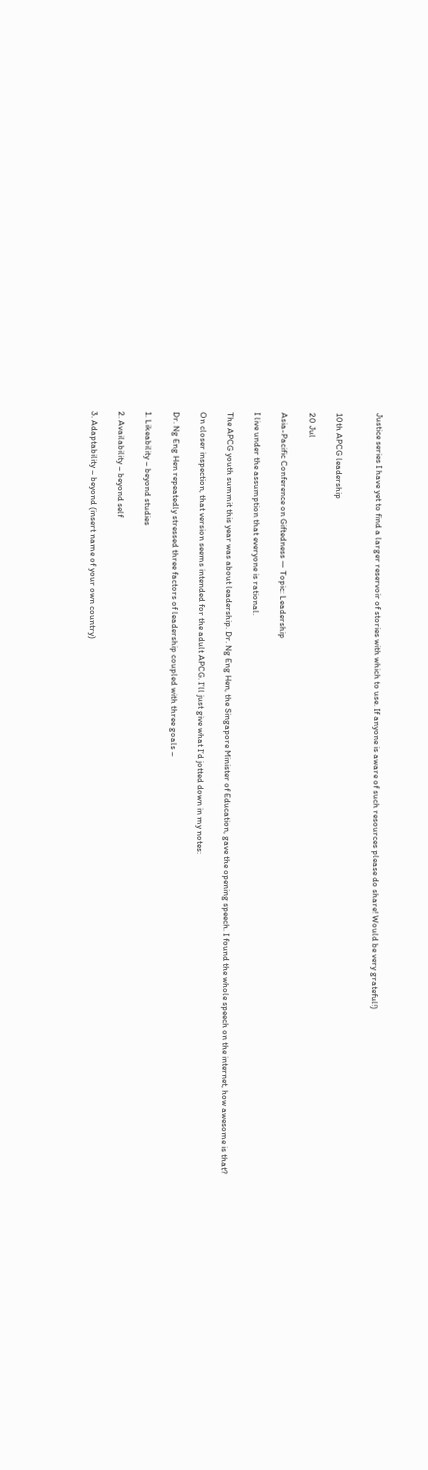Justice series I have yet to find a larger reservoir of stories with which to use. If anyone is aware of such resources please do share! Would be very grateful!)


10th APCG leadership

20 Jul

Asia-Pacific Conference on Giftedness — Topic: Leadership

I live under the assumption that everyone is rational.

The APCG youth summit this year was about leadership. Dr. Ng Eng Hen, the Singapore Minister of Education, gave the opening speech. I found the whole speech on the internet, how awesome is that?

On closer inspection, that version seems intended for the adult APCG. I’ll just give what I’d jotted down in my notes:

Dr. Ng Eng Hen repeatedly stressed three factors of leadership coupled with three goals –

1. Likeability – beyond studies

2. Availability – beyond self

3. Adaptability – beyond (insert name of your own country)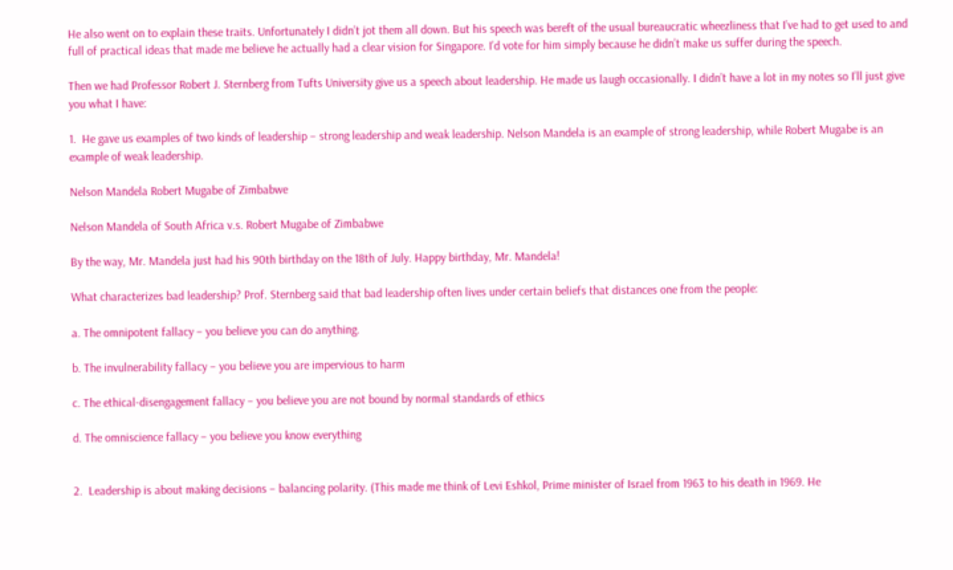He also went on to explain these traits. Unfortunately I didn’t jot them all down. But his speech was bereft of the usual bureaucratic wheezliness that I’ve had to get used to and full of practical ideas that made me believe he actually had a clear vision for Singapore. I’d vote for him simply because he didn’t make us suffer during the speech.

Then we had Professor Robert J. Sternberg from Tufts University give us a speech about leadership. He made us laugh occasionally. I didn’t have a lot in my notes so I’ll just give you what I have:

1.  He gave us examples of two kinds of leadership – strong leadership and weak leadership. Nelson Mandela is an example of strong leadership, while Robert Mugabe is an example of weak leadership.

Nelson Mandela Robert Mugabe of Zimbabwe

Nelson Mandela of South Africa v.s. Robert Mugabe of Zimbabwe

By the way, Mr. Mandela just had his 90th birthday on the 18th of July. Happy birthday, Mr. Mandela!

What characterizes bad leadership? Prof. Sternberg said that bad leadership often lives under certain beliefs that distances one from the people:

a. The omnipotent fallacy – you believe you can do anything.

b. The invulnerability fallacy – you believe you are impervious to harm

c. The ethical-disengagement fallacy – you believe you are not bound by normal standards of ethics

d. The omniscience fallacy – you believe you know everything


2.  Leadership is about making decisions – balancing polarity. (This made me think of Levi Eshkol, Prime minister of Israel from 1963 to his death in 1969. He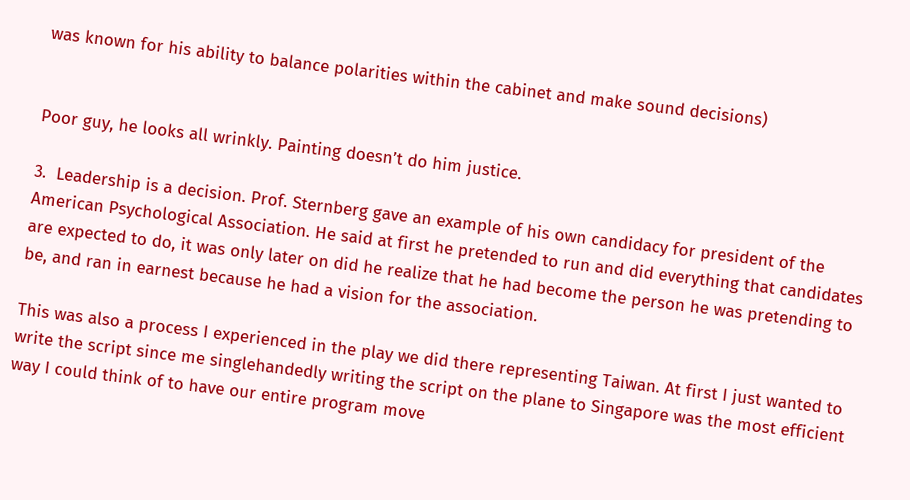was known for his ability to balance polarities within the cabinet and make sound decisions)


Poor guy, he looks all wrinkly. Painting doesn’t do him justice.

3.  Leadership is a decision. Prof. Sternberg gave an example of his own candidacy for president of the American Psychological Association. He said at first he pretended to run and did everything that candidates are expected to do, it was only later on did he realize that he had become the person he was pretending to be, and ran in earnest because he had a vision for the association.

This was also a process I experienced in the play we did there representing Taiwan. At first I just wanted to write the script since me singlehandedly writing the script on the plane to Singapore was the most efficient way I could think of to have our entire program move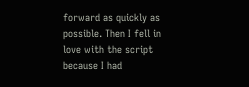forward as quickly as possible. Then I fell in love with the script because I had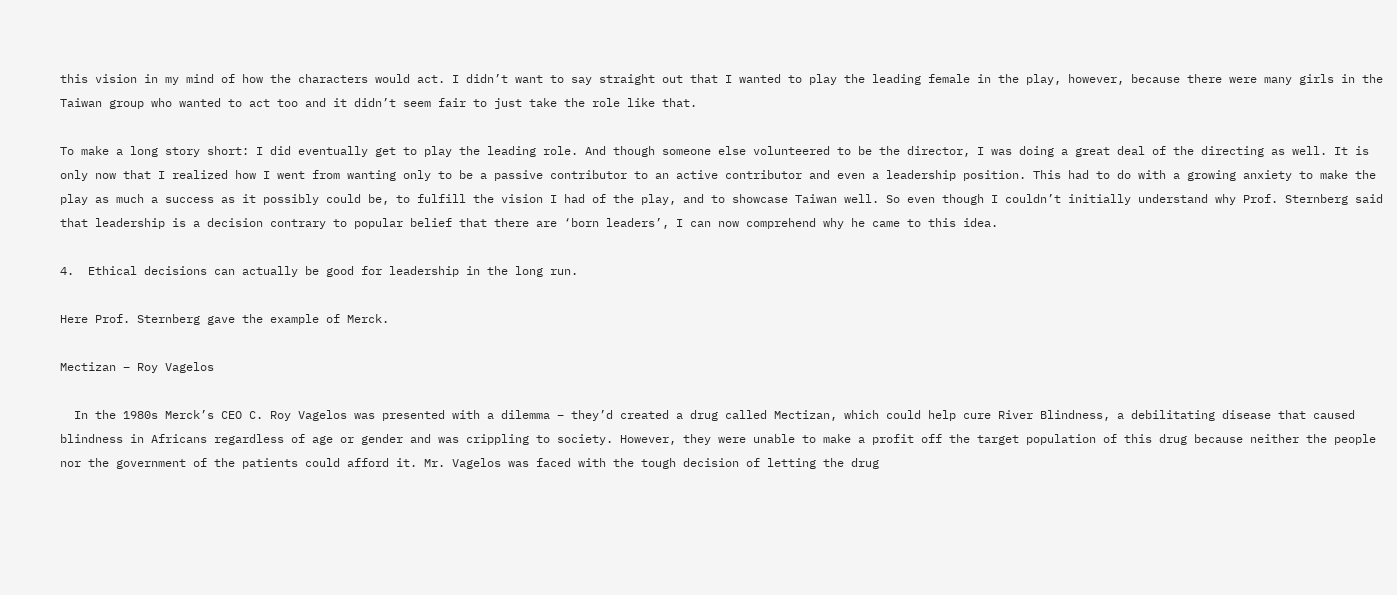this vision in my mind of how the characters would act. I didn’t want to say straight out that I wanted to play the leading female in the play, however, because there were many girls in the Taiwan group who wanted to act too and it didn’t seem fair to just take the role like that.

To make a long story short: I did eventually get to play the leading role. And though someone else volunteered to be the director, I was doing a great deal of the directing as well. It is only now that I realized how I went from wanting only to be a passive contributor to an active contributor and even a leadership position. This had to do with a growing anxiety to make the play as much a success as it possibly could be, to fulfill the vision I had of the play, and to showcase Taiwan well. So even though I couldn’t initially understand why Prof. Sternberg said that leadership is a decision contrary to popular belief that there are ‘born leaders’, I can now comprehend why he came to this idea.

4.  Ethical decisions can actually be good for leadership in the long run.

Here Prof. Sternberg gave the example of Merck.

Mectizan – Roy Vagelos

  In the 1980s Merck’s CEO C. Roy Vagelos was presented with a dilemma – they’d created a drug called Mectizan, which could help cure River Blindness, a debilitating disease that caused blindness in Africans regardless of age or gender and was crippling to society. However, they were unable to make a profit off the target population of this drug because neither the people nor the government of the patients could afford it. Mr. Vagelos was faced with the tough decision of letting the drug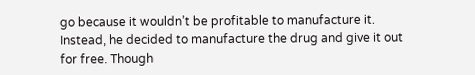go because it wouldn’t be profitable to manufacture it. Instead, he decided to manufacture the drug and give it out for free. Though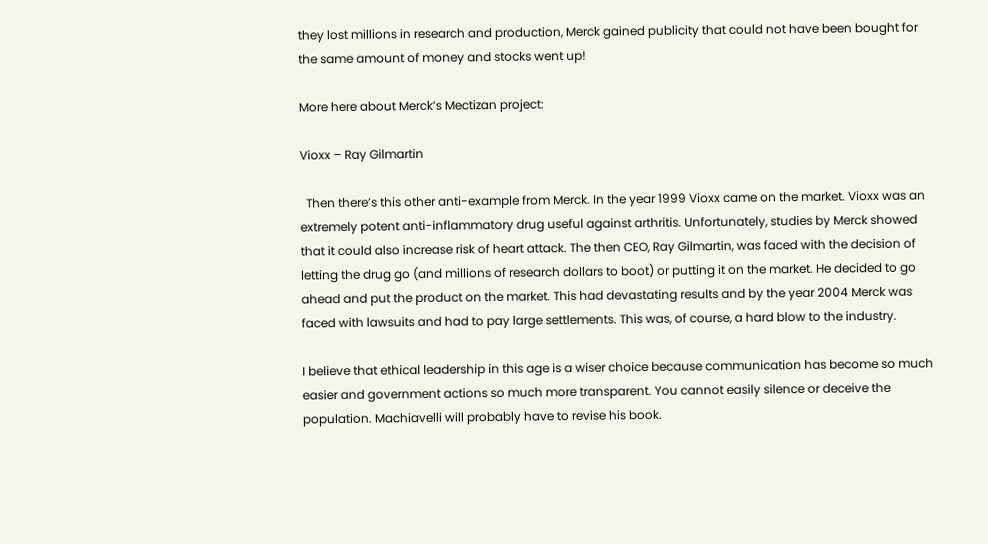they lost millions in research and production, Merck gained publicity that could not have been bought for the same amount of money and stocks went up!

More here about Merck’s Mectizan project:

Vioxx – Ray Gilmartin

  Then there’s this other anti-example from Merck. In the year 1999 Vioxx came on the market. Vioxx was an extremely potent anti-inflammatory drug useful against arthritis. Unfortunately, studies by Merck showed that it could also increase risk of heart attack. The then CEO, Ray Gilmartin, was faced with the decision of letting the drug go (and millions of research dollars to boot) or putting it on the market. He decided to go ahead and put the product on the market. This had devastating results and by the year 2004 Merck was faced with lawsuits and had to pay large settlements. This was, of course, a hard blow to the industry.

I believe that ethical leadership in this age is a wiser choice because communication has become so much easier and government actions so much more transparent. You cannot easily silence or deceive the population. Machiavelli will probably have to revise his book.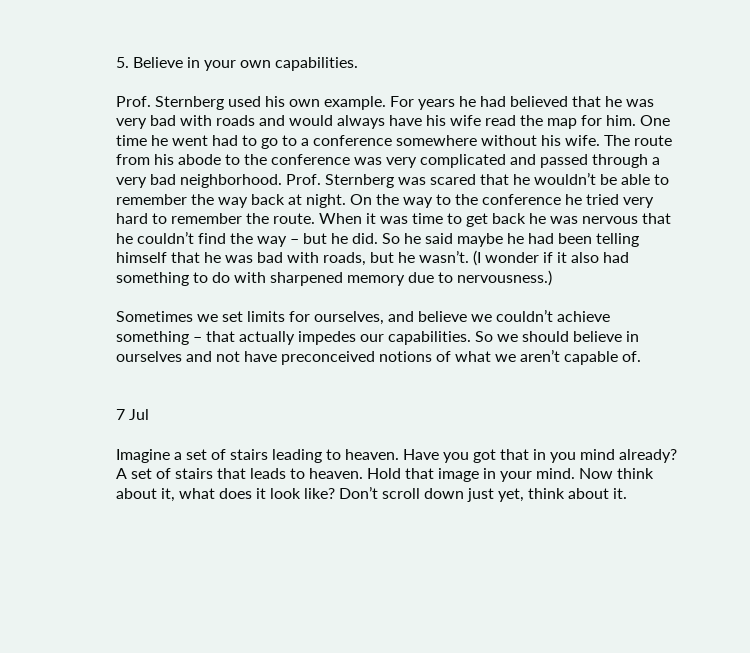5. Believe in your own capabilities.

Prof. Sternberg used his own example. For years he had believed that he was very bad with roads and would always have his wife read the map for him. One time he went had to go to a conference somewhere without his wife. The route from his abode to the conference was very complicated and passed through a very bad neighborhood. Prof. Sternberg was scared that he wouldn’t be able to remember the way back at night. On the way to the conference he tried very hard to remember the route. When it was time to get back he was nervous that he couldn’t find the way – but he did. So he said maybe he had been telling himself that he was bad with roads, but he wasn’t. (I wonder if it also had something to do with sharpened memory due to nervousness.)

Sometimes we set limits for ourselves, and believe we couldn’t achieve something – that actually impedes our capabilities. So we should believe in ourselves and not have preconceived notions of what we aren’t capable of.


7 Jul

Imagine a set of stairs leading to heaven. Have you got that in you mind already? A set of stairs that leads to heaven. Hold that image in your mind. Now think about it, what does it look like? Don’t scroll down just yet, think about it.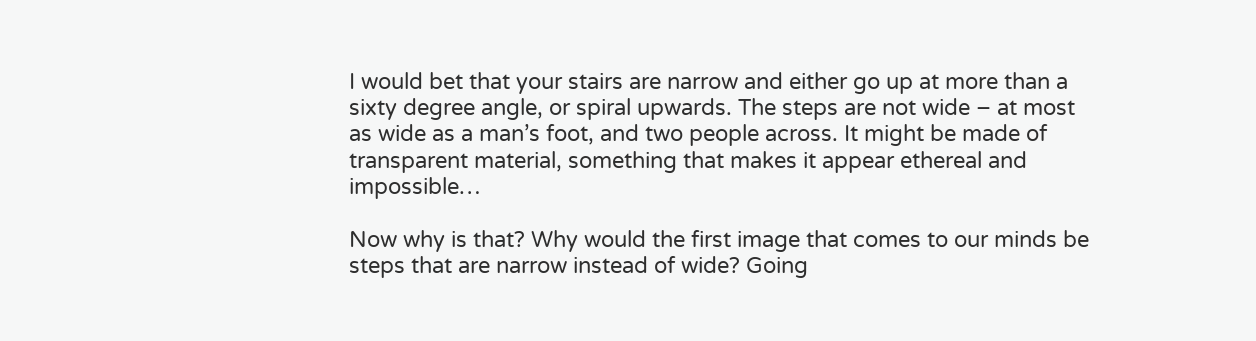I would bet that your stairs are narrow and either go up at more than a sixty degree angle, or spiral upwards. The steps are not wide – at most as wide as a man’s foot, and two people across. It might be made of transparent material, something that makes it appear ethereal and impossible…

Now why is that? Why would the first image that comes to our minds be steps that are narrow instead of wide? Going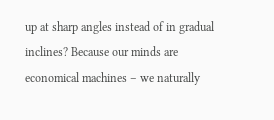up at sharp angles instead of in gradual inclines? Because our minds are economical machines – we naturally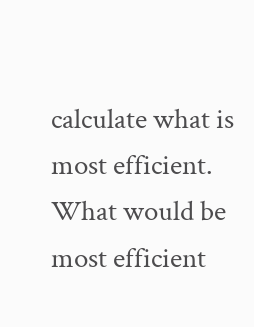calculate what is most efficient. What would be most efficient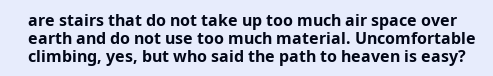are stairs that do not take up too much air space over earth and do not use too much material. Uncomfortable climbing, yes, but who said the path to heaven is easy?